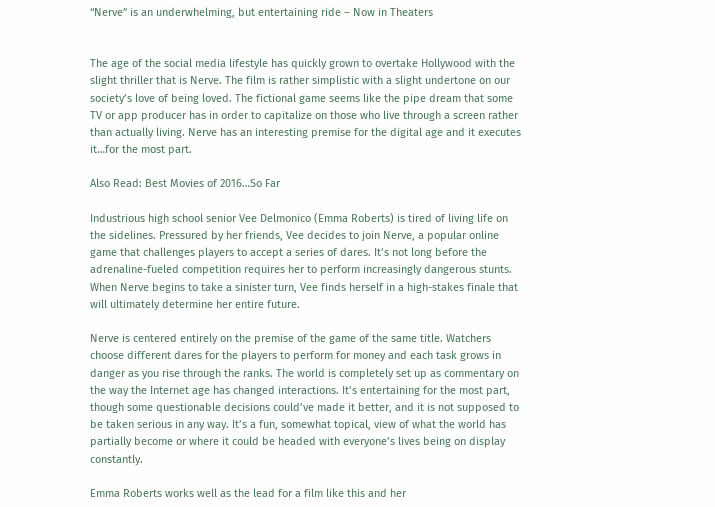“Nerve” is an underwhelming, but entertaining ride – Now in Theaters


The age of the social media lifestyle has quickly grown to overtake Hollywood with the slight thriller that is Nerve. The film is rather simplistic with a slight undertone on our society’s love of being loved. The fictional game seems like the pipe dream that some TV or app producer has in order to capitalize on those who live through a screen rather than actually living. Nerve has an interesting premise for the digital age and it executes it…for the most part.

Also Read: Best Movies of 2016…So Far

Industrious high school senior Vee Delmonico (Emma Roberts) is tired of living life on the sidelines. Pressured by her friends, Vee decides to join Nerve, a popular online game that challenges players to accept a series of dares. It’s not long before the adrenaline-fueled competition requires her to perform increasingly dangerous stunts. When Nerve begins to take a sinister turn, Vee finds herself in a high-stakes finale that will ultimately determine her entire future.

Nerve is centered entirely on the premise of the game of the same title. Watchers choose different dares for the players to perform for money and each task grows in danger as you rise through the ranks. The world is completely set up as commentary on the way the Internet age has changed interactions. It’s entertaining for the most part, though some questionable decisions could’ve made it better, and it is not supposed to be taken serious in any way. It’s a fun, somewhat topical, view of what the world has partially become or where it could be headed with everyone’s lives being on display constantly.

Emma Roberts works well as the lead for a film like this and her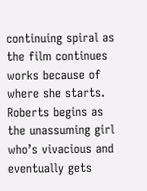continuing spiral as the film continues works because of where she starts. Roberts begins as the unassuming girl who’s vivacious and eventually gets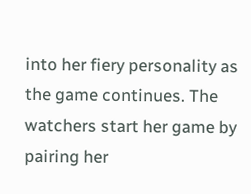into her fiery personality as the game continues. The watchers start her game by pairing her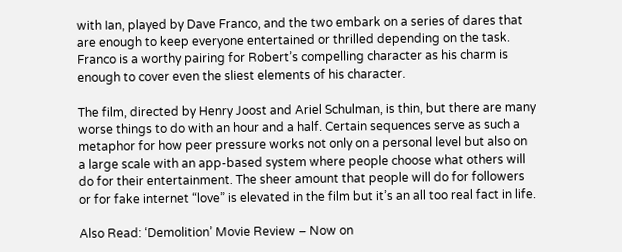with Ian, played by Dave Franco, and the two embark on a series of dares that are enough to keep everyone entertained or thrilled depending on the task. Franco is a worthy pairing for Robert’s compelling character as his charm is enough to cover even the sliest elements of his character.

The film, directed by Henry Joost and Ariel Schulman, is thin, but there are many worse things to do with an hour and a half. Certain sequences serve as such a metaphor for how peer pressure works not only on a personal level but also on a large scale with an app-based system where people choose what others will do for their entertainment. The sheer amount that people will do for followers or for fake internet “love” is elevated in the film but it’s an all too real fact in life.

Also Read: ‘Demolition’ Movie Review – Now on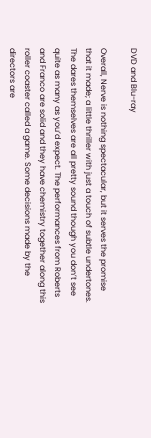DVD and Blu-ray

Overall, Nerve is nothing spectacular, but it serves the promise that it made; a little thriller with just a touch of subtle undertones. The dares themselves are all pretty sound though you don’t see quite as many as you’d expect. The performances from Roberts and Franco are solid and they have chemistry together along this roller coaster called a game. Some decisions made by the directors are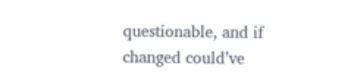questionable, and if changed could’ve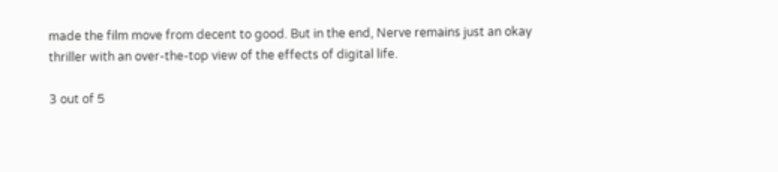made the film move from decent to good. But in the end, Nerve remains just an okay thriller with an over-the-top view of the effects of digital life.

3 out of 5